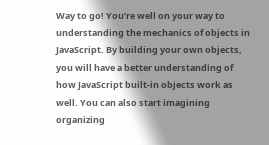Way to go! You’re well on your way to understanding the mechanics of objects in JavaScript. By building your own objects, you will have a better understanding of how JavaScript built-in objects work as well. You can also start imagining organizing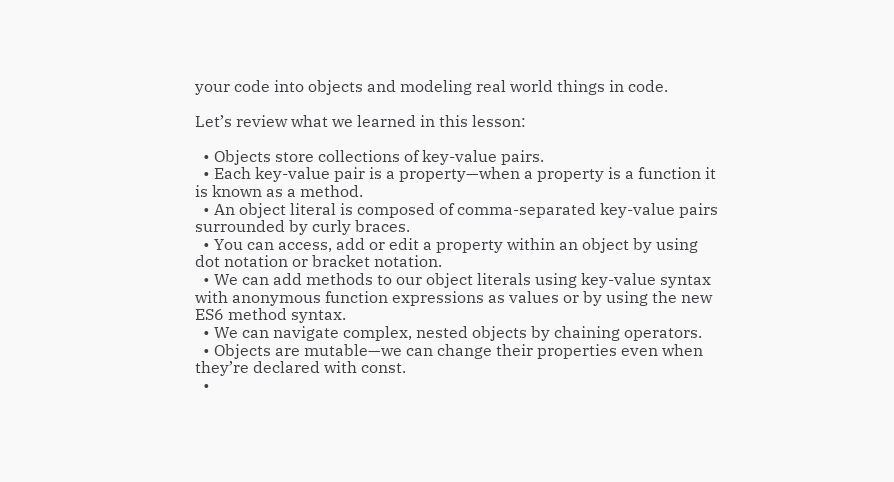your code into objects and modeling real world things in code.

Let’s review what we learned in this lesson:

  • Objects store collections of key-value pairs.
  • Each key-value pair is a property—when a property is a function it is known as a method.
  • An object literal is composed of comma-separated key-value pairs surrounded by curly braces.
  • You can access, add or edit a property within an object by using dot notation or bracket notation.
  • We can add methods to our object literals using key-value syntax with anonymous function expressions as values or by using the new ES6 method syntax.
  • We can navigate complex, nested objects by chaining operators.
  • Objects are mutable—we can change their properties even when they’re declared with const.
  •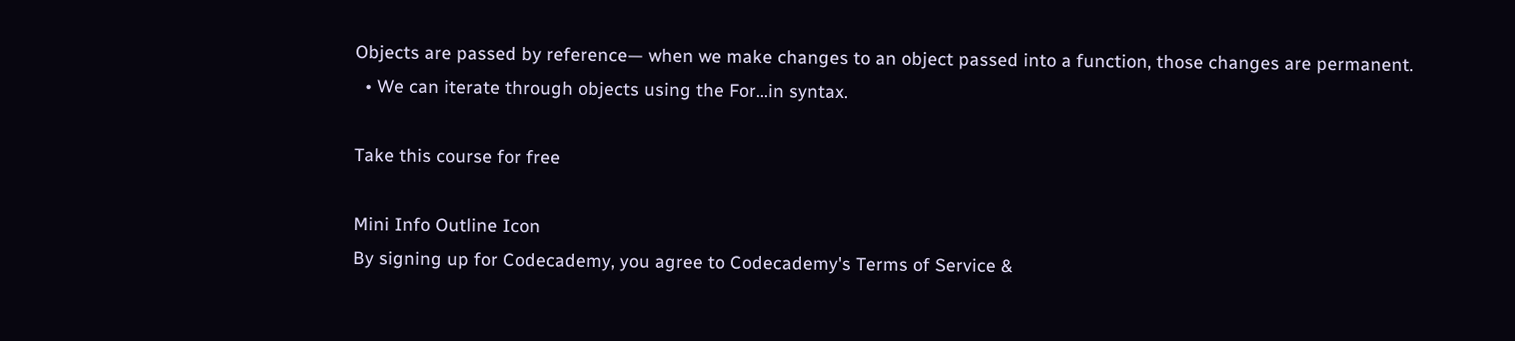Objects are passed by reference— when we make changes to an object passed into a function, those changes are permanent.
  • We can iterate through objects using the For...in syntax.

Take this course for free

Mini Info Outline Icon
By signing up for Codecademy, you agree to Codecademy's Terms of Service &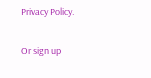Privacy Policy.

Or sign up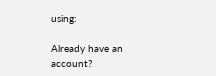using:

Already have an account?